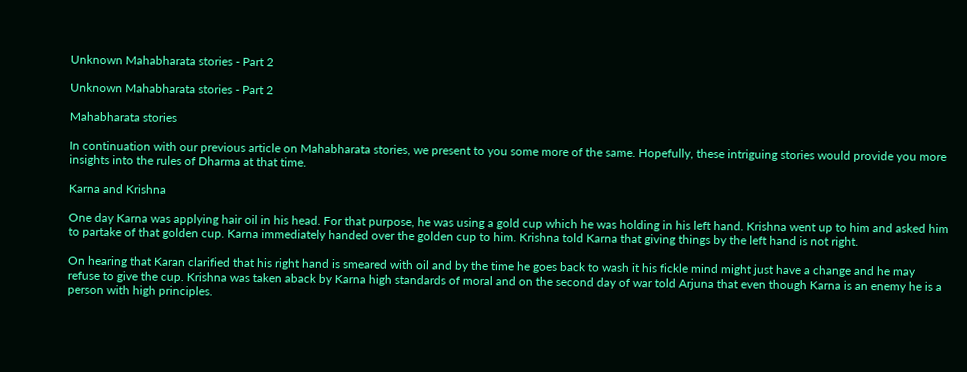Unknown Mahabharata stories - Part 2

Unknown Mahabharata stories - Part 2

Mahabharata stories

In continuation with our previous article on Mahabharata stories, we present to you some more of the same. Hopefully, these intriguing stories would provide you more insights into the rules of Dharma at that time.

Karna and Krishna

One day Karna was applying hair oil in his head. For that purpose, he was using a gold cup which he was holding in his left hand. Krishna went up to him and asked him to partake of that golden cup. Karna immediately handed over the golden cup to him. Krishna told Karna that giving things by the left hand is not right.

On hearing that Karan clarified that his right hand is smeared with oil and by the time he goes back to wash it his fickle mind might just have a change and he may refuse to give the cup. Krishna was taken aback by Karna high standards of moral and on the second day of war told Arjuna that even though Karna is an enemy he is a person with high principles.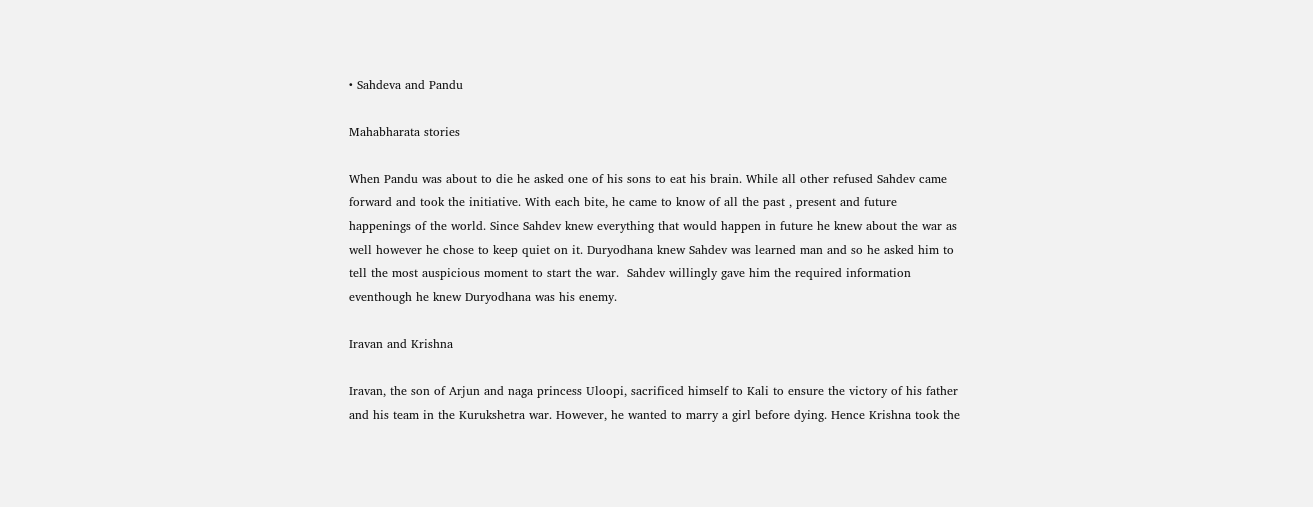• Sahdeva and Pandu

Mahabharata stories

When Pandu was about to die he asked one of his sons to eat his brain. While all other refused Sahdev came forward and took the initiative. With each bite, he came to know of all the past , present and future happenings of the world. Since Sahdev knew everything that would happen in future he knew about the war as well however he chose to keep quiet on it. Duryodhana knew Sahdev was learned man and so he asked him to tell the most auspicious moment to start the war.  Sahdev willingly gave him the required information eventhough he knew Duryodhana was his enemy.

Iravan and Krishna

Iravan, the son of Arjun and naga princess Uloopi, sacrificed himself to Kali to ensure the victory of his father and his team in the Kurukshetra war. However, he wanted to marry a girl before dying. Hence Krishna took the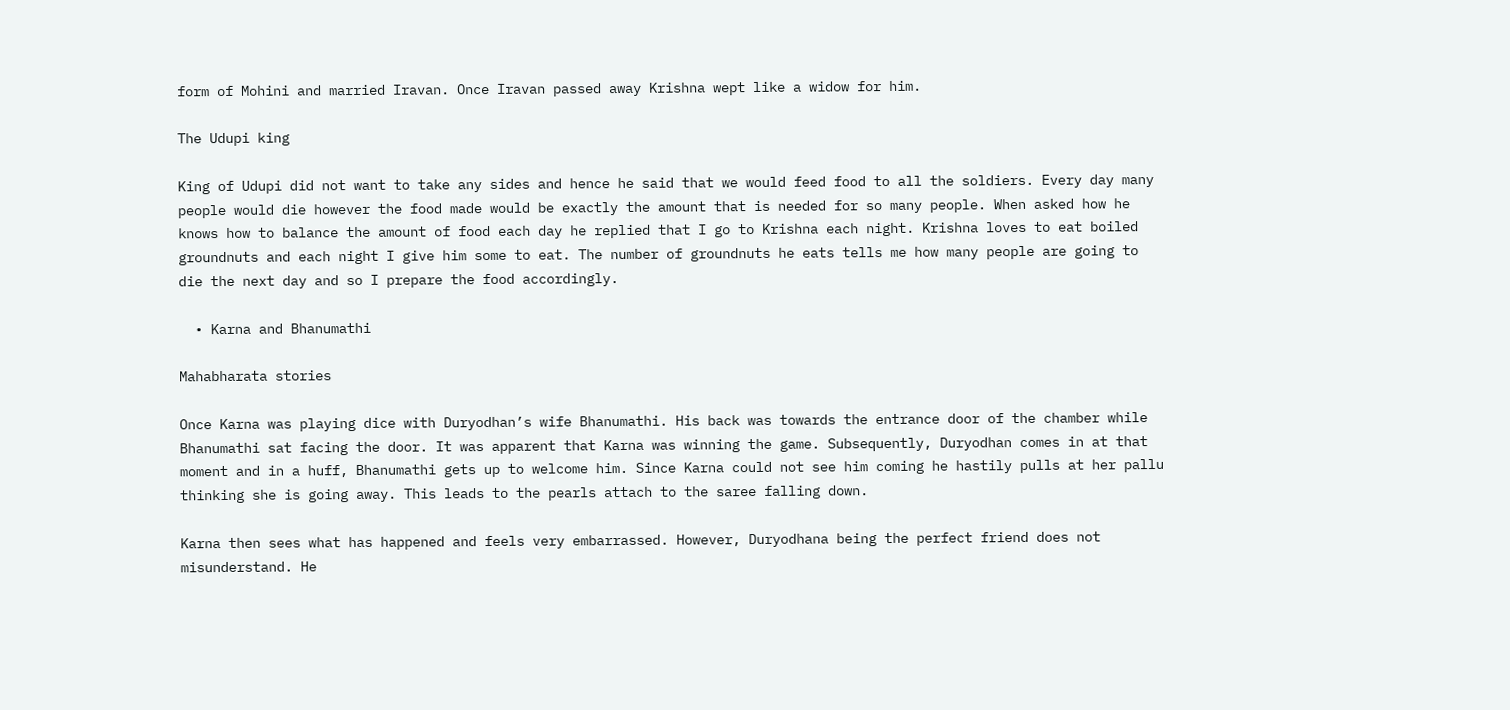form of Mohini and married Iravan. Once Iravan passed away Krishna wept like a widow for him.

The Udupi king

King of Udupi did not want to take any sides and hence he said that we would feed food to all the soldiers. Every day many people would die however the food made would be exactly the amount that is needed for so many people. When asked how he knows how to balance the amount of food each day he replied that I go to Krishna each night. Krishna loves to eat boiled groundnuts and each night I give him some to eat. The number of groundnuts he eats tells me how many people are going to die the next day and so I prepare the food accordingly.

  • Karna and Bhanumathi

Mahabharata stories

Once Karna was playing dice with Duryodhan’s wife Bhanumathi. His back was towards the entrance door of the chamber while Bhanumathi sat facing the door. It was apparent that Karna was winning the game. Subsequently, Duryodhan comes in at that moment and in a huff, Bhanumathi gets up to welcome him. Since Karna could not see him coming he hastily pulls at her pallu thinking she is going away. This leads to the pearls attach to the saree falling down.

Karna then sees what has happened and feels very embarrassed. However, Duryodhana being the perfect friend does not misunderstand. He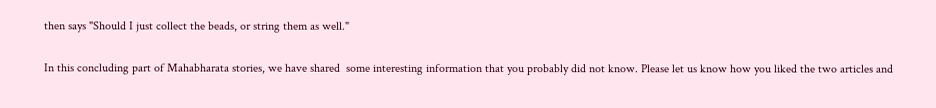then says "Should I just collect the beads, or string them as well."

In this concluding part of Mahabharata stories, we have shared  some interesting information that you probably did not know. Please let us know how you liked the two articles and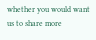whether you would want us to share more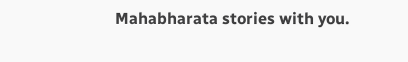Mahabharata stories with you.